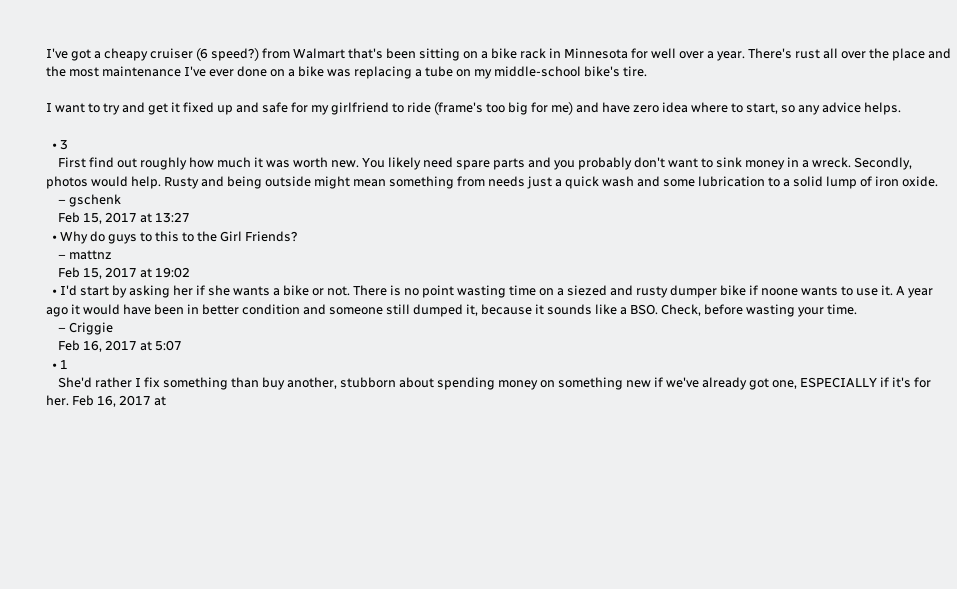I've got a cheapy cruiser (6 speed?) from Walmart that's been sitting on a bike rack in Minnesota for well over a year. There's rust all over the place and the most maintenance I've ever done on a bike was replacing a tube on my middle-school bike's tire.

I want to try and get it fixed up and safe for my girlfriend to ride (frame's too big for me) and have zero idea where to start, so any advice helps.

  • 3
    First find out roughly how much it was worth new. You likely need spare parts and you probably don't want to sink money in a wreck. Secondly, photos would help. Rusty and being outside might mean something from needs just a quick wash and some lubrication to a solid lump of iron oxide.
    – gschenk
    Feb 15, 2017 at 13:27
  • Why do guys to this to the Girl Friends?
    – mattnz
    Feb 15, 2017 at 19:02
  • I'd start by asking her if she wants a bike or not. There is no point wasting time on a siezed and rusty dumper bike if noone wants to use it. A year ago it would have been in better condition and someone still dumped it, because it sounds like a BSO. Check, before wasting your time.
    – Criggie
    Feb 16, 2017 at 5:07
  • 1
    She'd rather I fix something than buy another, stubborn about spending money on something new if we've already got one, ESPECIALLY if it's for her. Feb 16, 2017 at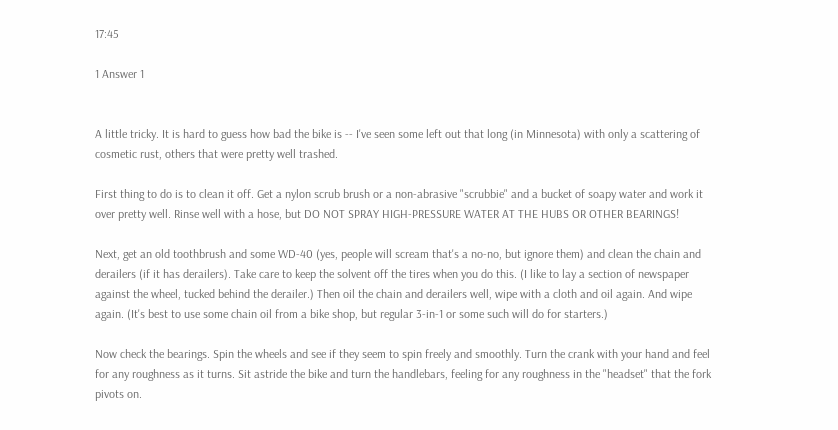17:45

1 Answer 1


A little tricky. It is hard to guess how bad the bike is -- I've seen some left out that long (in Minnesota) with only a scattering of cosmetic rust, others that were pretty well trashed.

First thing to do is to clean it off. Get a nylon scrub brush or a non-abrasive "scrubbie" and a bucket of soapy water and work it over pretty well. Rinse well with a hose, but DO NOT SPRAY HIGH-PRESSURE WATER AT THE HUBS OR OTHER BEARINGS!

Next, get an old toothbrush and some WD-40 (yes, people will scream that's a no-no, but ignore them) and clean the chain and derailers (if it has derailers). Take care to keep the solvent off the tires when you do this. (I like to lay a section of newspaper against the wheel, tucked behind the derailer.) Then oil the chain and derailers well, wipe with a cloth and oil again. And wipe again. (It's best to use some chain oil from a bike shop, but regular 3-in-1 or some such will do for starters.)

Now check the bearings. Spin the wheels and see if they seem to spin freely and smoothly. Turn the crank with your hand and feel for any roughness as it turns. Sit astride the bike and turn the handlebars, feeling for any roughness in the "headset" that the fork pivots on.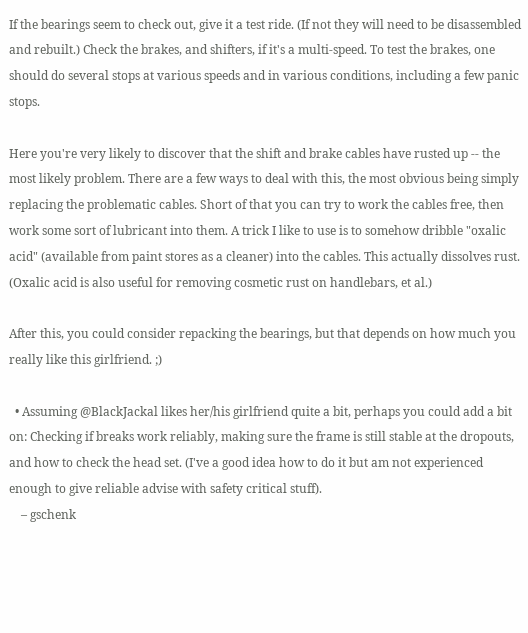If the bearings seem to check out, give it a test ride. (If not they will need to be disassembled and rebuilt.) Check the brakes, and shifters, if it's a multi-speed. To test the brakes, one should do several stops at various speeds and in various conditions, including a few panic stops.

Here you're very likely to discover that the shift and brake cables have rusted up -- the most likely problem. There are a few ways to deal with this, the most obvious being simply replacing the problematic cables. Short of that you can try to work the cables free, then work some sort of lubricant into them. A trick I like to use is to somehow dribble "oxalic acid" (available from paint stores as a cleaner) into the cables. This actually dissolves rust. (Oxalic acid is also useful for removing cosmetic rust on handlebars, et al.)

After this, you could consider repacking the bearings, but that depends on how much you really like this girlfriend. ;)

  • Assuming @BlackJackal likes her/his girlfriend quite a bit, perhaps you could add a bit on: Checking if breaks work reliably, making sure the frame is still stable at the dropouts, and how to check the head set. (I've a good idea how to do it but am not experienced enough to give reliable advise with safety critical stuff).
    – gschenk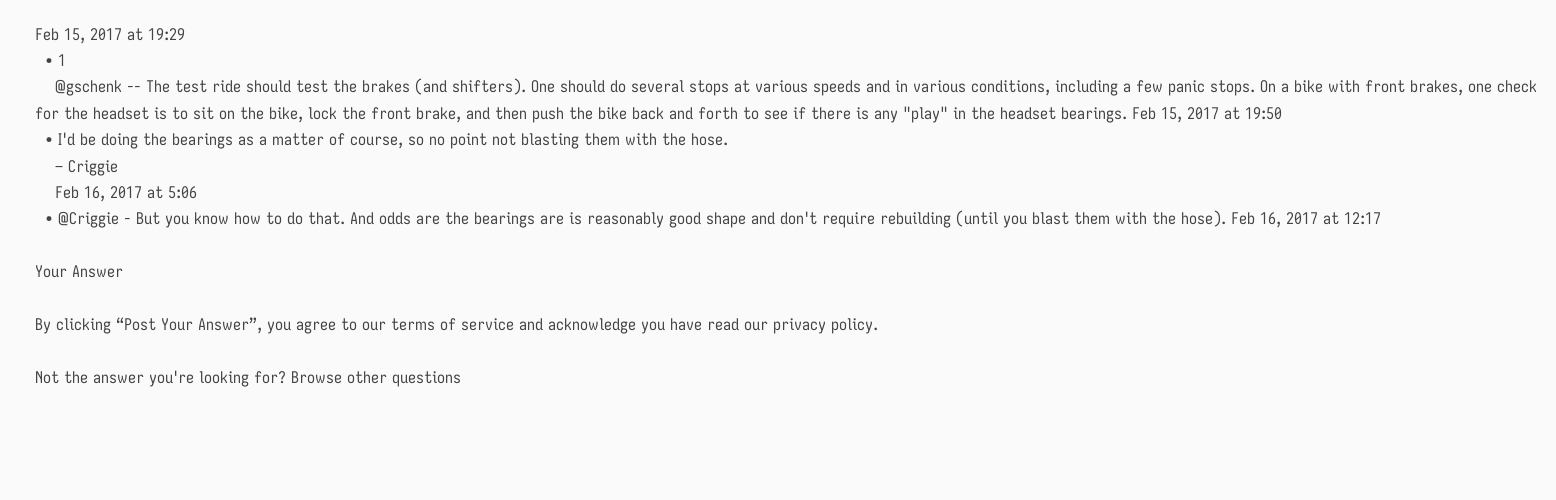Feb 15, 2017 at 19:29
  • 1
    @gschenk -- The test ride should test the brakes (and shifters). One should do several stops at various speeds and in various conditions, including a few panic stops. On a bike with front brakes, one check for the headset is to sit on the bike, lock the front brake, and then push the bike back and forth to see if there is any "play" in the headset bearings. Feb 15, 2017 at 19:50
  • I'd be doing the bearings as a matter of course, so no point not blasting them with the hose.
    – Criggie
    Feb 16, 2017 at 5:06
  • @Criggie - But you know how to do that. And odds are the bearings are is reasonably good shape and don't require rebuilding (until you blast them with the hose). Feb 16, 2017 at 12:17

Your Answer

By clicking “Post Your Answer”, you agree to our terms of service and acknowledge you have read our privacy policy.

Not the answer you're looking for? Browse other questions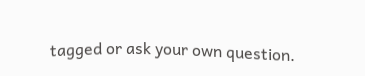tagged or ask your own question.